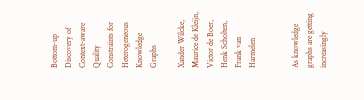Bottom-up Discovery of Context-aware Quality Constraints for Heterogeneous Knowledge Graphs

Xander Wilcke, Maurice de Kleijn, Victor de Boer, Henk Scholten, Frank van Harmelen


As knowledge graphs are getting increasingly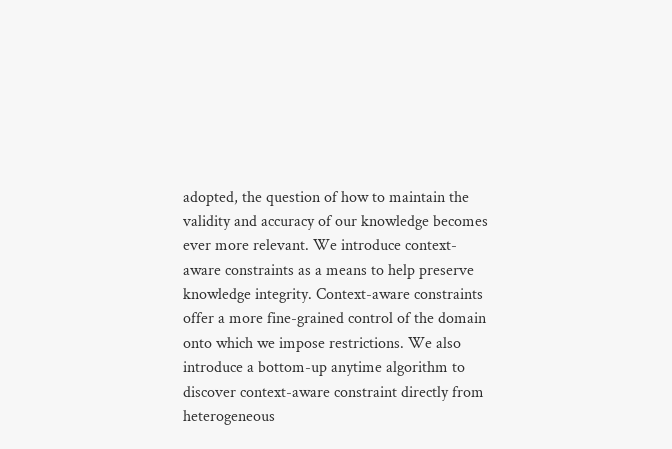adopted, the question of how to maintain the validity and accuracy of our knowledge becomes ever more relevant. We introduce context-aware constraints as a means to help preserve knowledge integrity. Context-aware constraints offer a more fine-grained control of the domain onto which we impose restrictions. We also introduce a bottom-up anytime algorithm to discover context-aware constraint directly from heterogeneous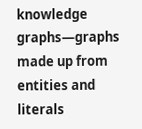knowledge graphs—graphs made up from entities and literals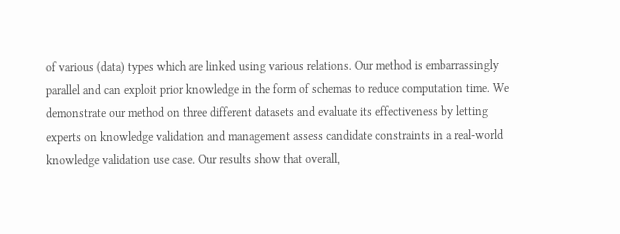of various (data) types which are linked using various relations. Our method is embarrassingly parallel and can exploit prior knowledge in the form of schemas to reduce computation time. We demonstrate our method on three different datasets and evaluate its effectiveness by letting experts on knowledge validation and management assess candidate constraints in a real-world knowledge validation use case. Our results show that overall,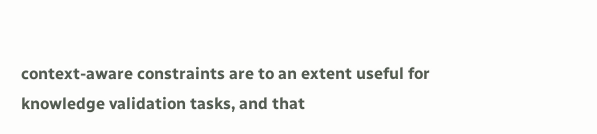context-aware constraints are to an extent useful for knowledge validation tasks, and that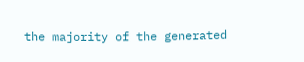the majority of the generated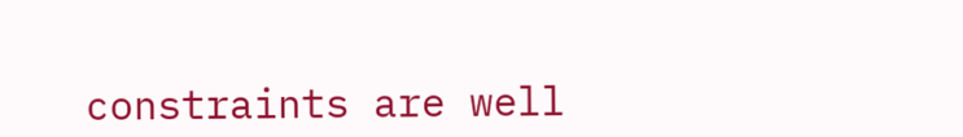constraints are well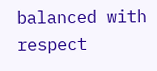balanced with respect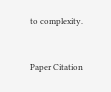to complexity.


Paper Citation